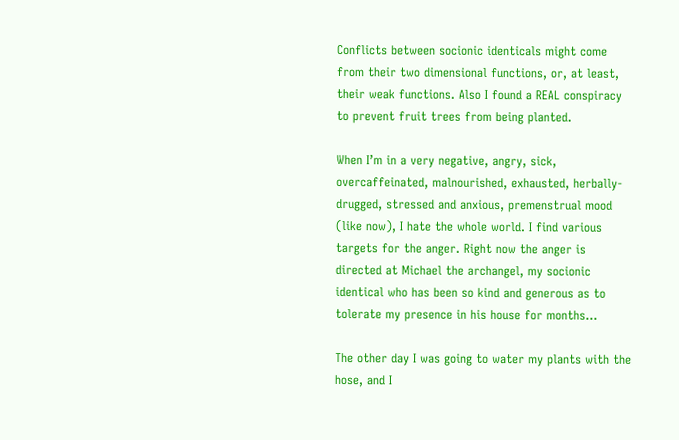Conflicts between socionic identicals might come from their two dimensional functions, or, at least, their weak functions. Also I found a REAL conspiracy to prevent fruit trees from being planted.

When I’m in a very negative, angry, sick, overcaffeinated, malnourished, exhausted, herbally-drugged, stressed and anxious, premenstrual mood (like now), I hate the whole world. I find various targets for the anger. Right now the anger is directed at Michael the archangel, my socionic identical who has been so kind and generous as to tolerate my presence in his house for months…

The other day I was going to water my plants with the hose, and I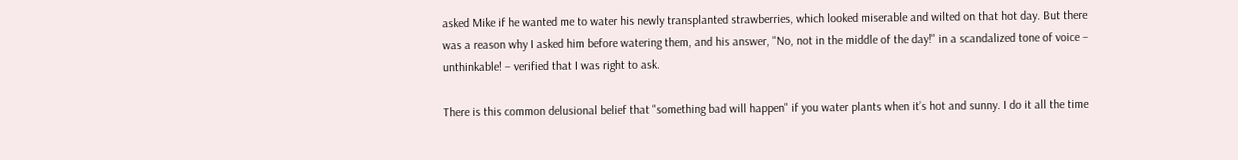asked Mike if he wanted me to water his newly transplanted strawberries, which looked miserable and wilted on that hot day. But there was a reason why I asked him before watering them, and his answer, "No, not in the middle of the day!" in a scandalized tone of voice – unthinkable! – verified that I was right to ask.

There is this common delusional belief that "something bad will happen" if you water plants when it’s hot and sunny. I do it all the time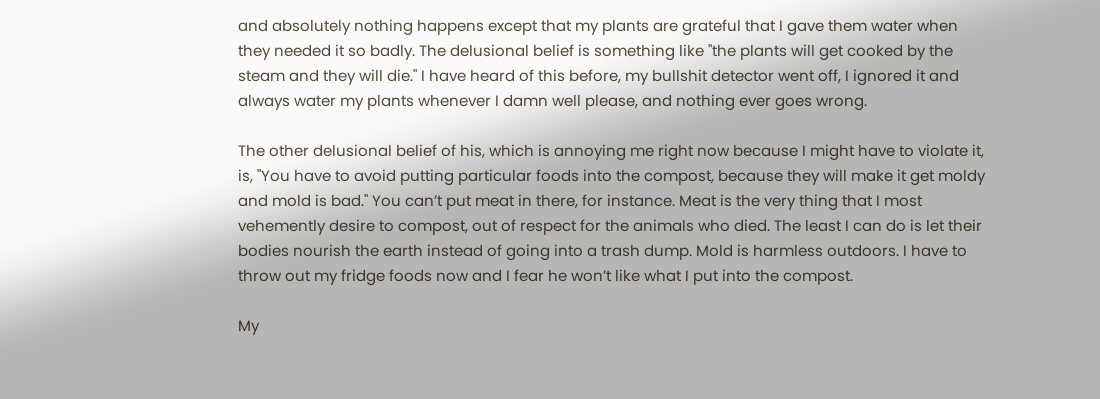and absolutely nothing happens except that my plants are grateful that I gave them water when they needed it so badly. The delusional belief is something like "the plants will get cooked by the steam and they will die." I have heard of this before, my bullshit detector went off, I ignored it and always water my plants whenever I damn well please, and nothing ever goes wrong.

The other delusional belief of his, which is annoying me right now because I might have to violate it, is, "You have to avoid putting particular foods into the compost, because they will make it get moldy and mold is bad." You can’t put meat in there, for instance. Meat is the very thing that I most vehemently desire to compost, out of respect for the animals who died. The least I can do is let their bodies nourish the earth instead of going into a trash dump. Mold is harmless outdoors. I have to throw out my fridge foods now and I fear he won’t like what I put into the compost.

My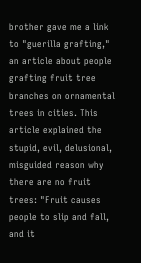brother gave me a link to "guerilla grafting," an article about people grafting fruit tree branches on ornamental trees in cities. This article explained the stupid, evil, delusional, misguided reason why there are no fruit trees: "Fruit causes people to slip and fall, and it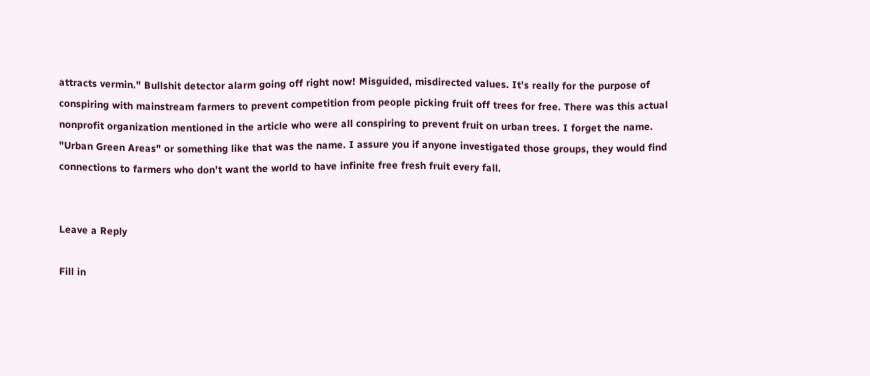attracts vermin." Bullshit detector alarm going off right now! Misguided, misdirected values. It’s really for the purpose of conspiring with mainstream farmers to prevent competition from people picking fruit off trees for free. There was this actual nonprofit organization mentioned in the article who were all conspiring to prevent fruit on urban trees. I forget the name. "Urban Green Areas" or something like that was the name. I assure you if anyone investigated those groups, they would find connections to farmers who don’t want the world to have infinite free fresh fruit every fall.


Leave a Reply

Fill in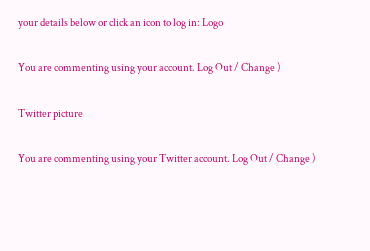your details below or click an icon to log in: Logo

You are commenting using your account. Log Out / Change )

Twitter picture

You are commenting using your Twitter account. Log Out / Change )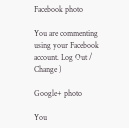Facebook photo

You are commenting using your Facebook account. Log Out / Change )

Google+ photo

You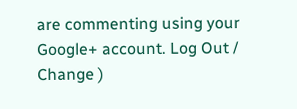are commenting using your Google+ account. Log Out / Change )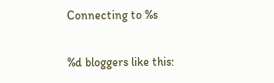Connecting to %s

%d bloggers like this: